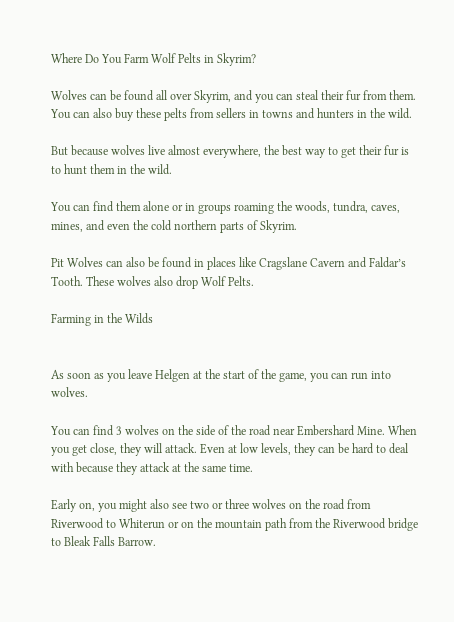Where Do You Farm Wolf Pelts in Skyrim?

Wolves can be found all over Skyrim, and you can steal their fur from them. You can also buy these pelts from sellers in towns and hunters in the wild.

But because wolves live almost everywhere, the best way to get their fur is to hunt them in the wild.

You can find them alone or in groups roaming the woods, tundra, caves, mines, and even the cold northern parts of Skyrim.

Pit Wolves can also be found in places like Cragslane Cavern and Faldar’s Tooth. These wolves also drop Wolf Pelts.

Farming in the Wilds


As soon as you leave Helgen at the start of the game, you can run into wolves.

You can find 3 wolves on the side of the road near Embershard Mine. When you get close, they will attack. Even at low levels, they can be hard to deal with because they attack at the same time.

Early on, you might also see two or three wolves on the road from Riverwood to Whiterun or on the mountain path from the Riverwood bridge to Bleak Falls Barrow.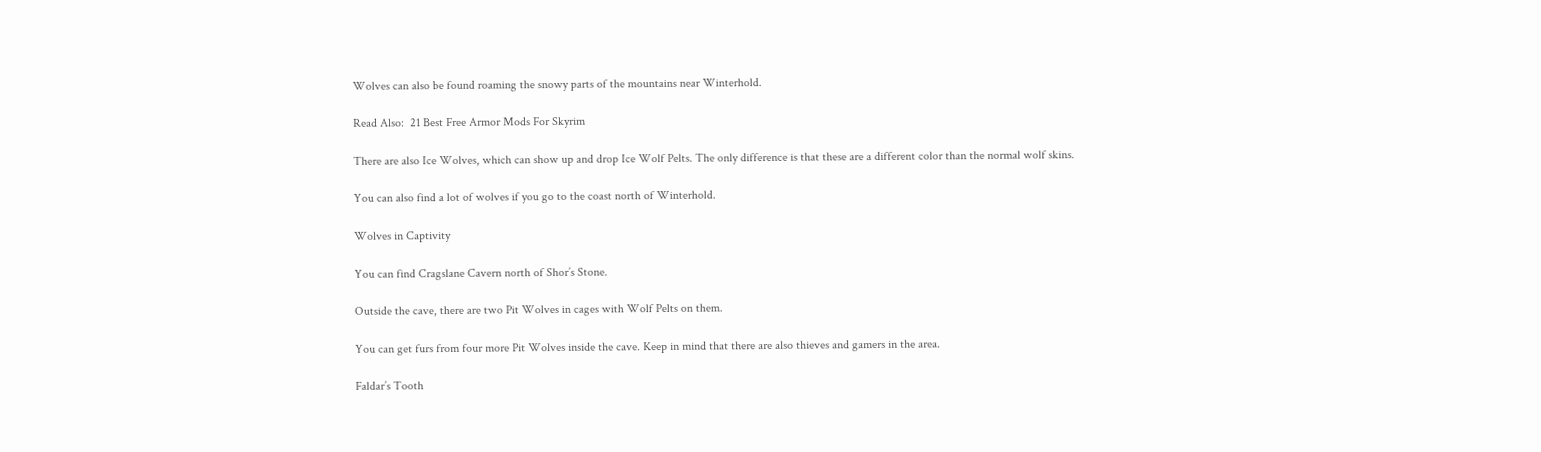Wolves can also be found roaming the snowy parts of the mountains near Winterhold.

Read Also:  21 Best Free Armor Mods For Skyrim

There are also Ice Wolves, which can show up and drop Ice Wolf Pelts. The only difference is that these are a different color than the normal wolf skins.

You can also find a lot of wolves if you go to the coast north of Winterhold.

Wolves in Captivity

You can find Cragslane Cavern north of Shor’s Stone.

Outside the cave, there are two Pit Wolves in cages with Wolf Pelts on them.

You can get furs from four more Pit Wolves inside the cave. Keep in mind that there are also thieves and gamers in the area.

Faldar’s Tooth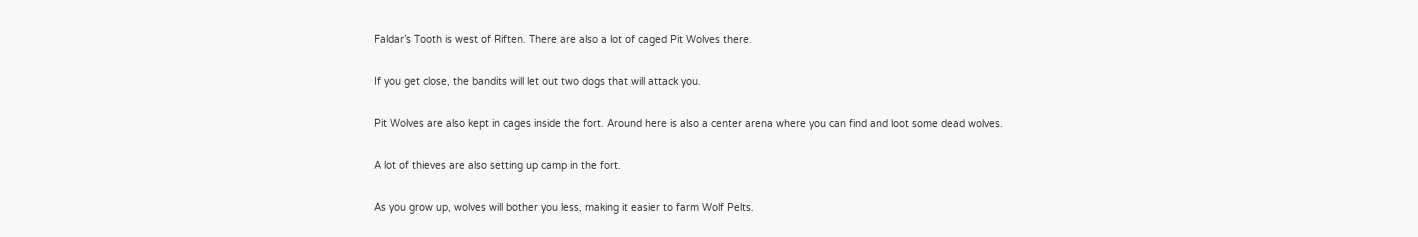Faldar’s Tooth is west of Riften. There are also a lot of caged Pit Wolves there.

If you get close, the bandits will let out two dogs that will attack you.

Pit Wolves are also kept in cages inside the fort. Around here is also a center arena where you can find and loot some dead wolves.

A lot of thieves are also setting up camp in the fort.

As you grow up, wolves will bother you less, making it easier to farm Wolf Pelts.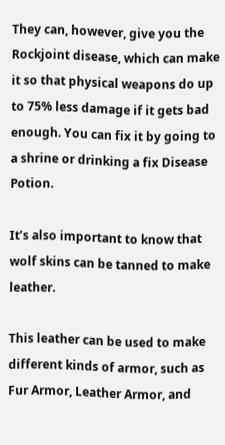They can, however, give you the Rockjoint disease, which can make it so that physical weapons do up to 75% less damage if it gets bad enough. You can fix it by going to a shrine or drinking a fix Disease Potion.

It’s also important to know that wolf skins can be tanned to make leather.

This leather can be used to make different kinds of armor, such as Fur Armor, Leather Armor, and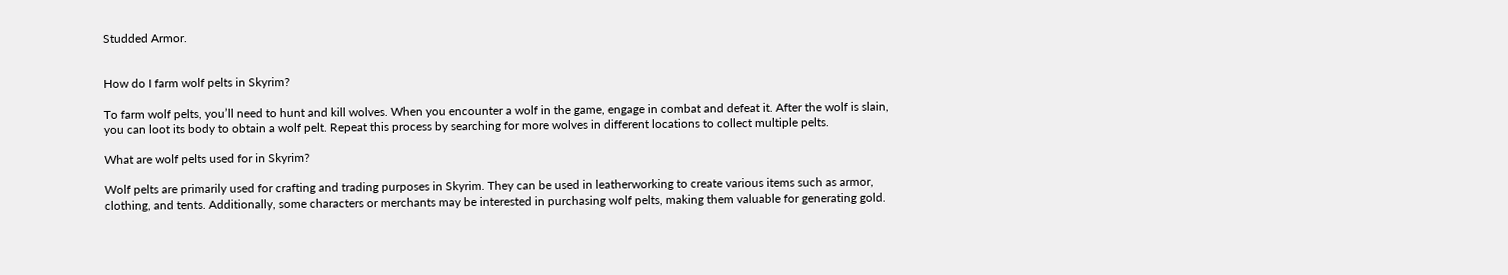Studded Armor.


How do I farm wolf pelts in Skyrim?

To farm wolf pelts, you’ll need to hunt and kill wolves. When you encounter a wolf in the game, engage in combat and defeat it. After the wolf is slain, you can loot its body to obtain a wolf pelt. Repeat this process by searching for more wolves in different locations to collect multiple pelts.

What are wolf pelts used for in Skyrim?

Wolf pelts are primarily used for crafting and trading purposes in Skyrim. They can be used in leatherworking to create various items such as armor, clothing, and tents. Additionally, some characters or merchants may be interested in purchasing wolf pelts, making them valuable for generating gold.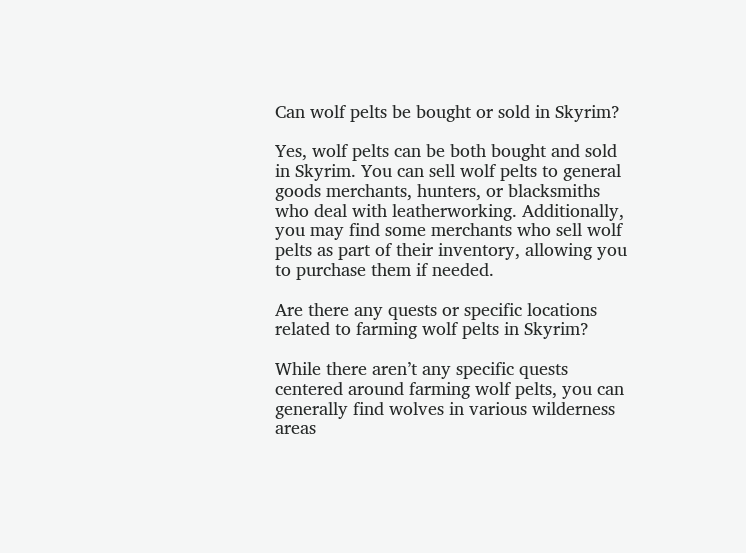Can wolf pelts be bought or sold in Skyrim?

Yes, wolf pelts can be both bought and sold in Skyrim. You can sell wolf pelts to general goods merchants, hunters, or blacksmiths who deal with leatherworking. Additionally, you may find some merchants who sell wolf pelts as part of their inventory, allowing you to purchase them if needed.

Are there any quests or specific locations related to farming wolf pelts in Skyrim?

While there aren’t any specific quests centered around farming wolf pelts, you can generally find wolves in various wilderness areas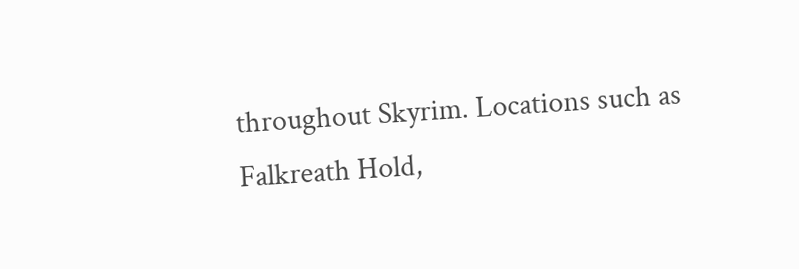throughout Skyrim. Locations such as Falkreath Hold,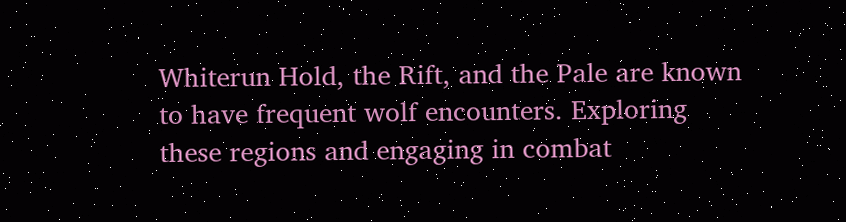Whiterun Hold, the Rift, and the Pale are known to have frequent wolf encounters. Exploring these regions and engaging in combat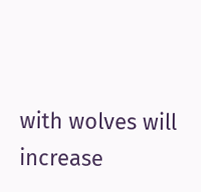with wolves will increase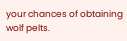your chances of obtaining wolf pelts.